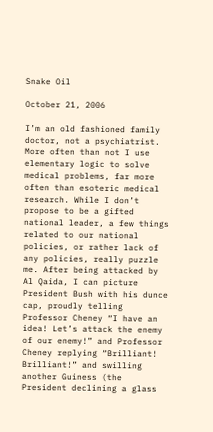Snake Oil

October 21, 2006

I’m an old fashioned family doctor, not a psychiatrist. More often than not I use elementary logic to solve medical problems, far more often than esoteric medical research. While I don’t propose to be a gifted national leader, a few things related to our national policies, or rather lack of any policies, really puzzle me. After being attacked by Al Qaida, I can picture President Bush with his dunce cap, proudly telling Professor Cheney “I have an idea! Let’s attack the enemy of our enemy!” and Professor Cheney replying “Brilliant! Brilliant!” and swilling another Guiness (the President declining a glass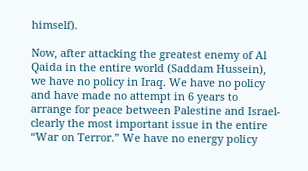himself).

Now, after attacking the greatest enemy of Al Qaida in the entire world (Saddam Hussein), we have no policy in Iraq. We have no policy and have made no attempt in 6 years to arrange for peace between Palestine and Israel- clearly the most important issue in the entire “War on Terror.” We have no energy policy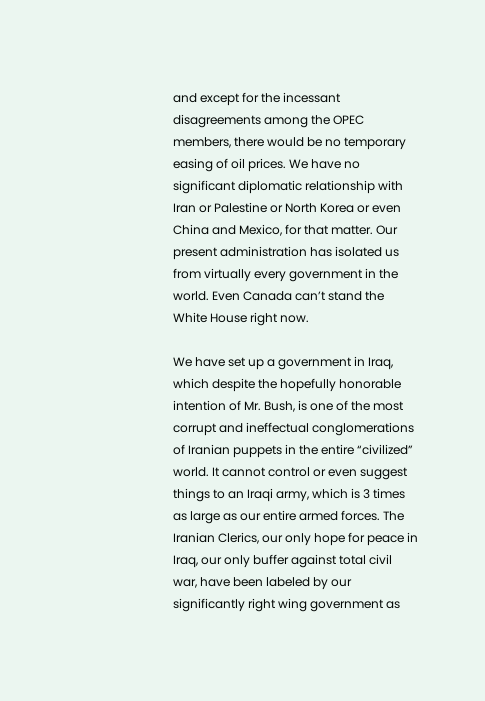and except for the incessant disagreements among the OPEC members, there would be no temporary easing of oil prices. We have no significant diplomatic relationship with Iran or Palestine or North Korea or even China and Mexico, for that matter. Our present administration has isolated us from virtually every government in the world. Even Canada can’t stand the White House right now.

We have set up a government in Iraq, which despite the hopefully honorable intention of Mr. Bush, is one of the most corrupt and ineffectual conglomerations of Iranian puppets in the entire “civilized” world. It cannot control or even suggest things to an Iraqi army, which is 3 times as large as our entire armed forces. The Iranian Clerics, our only hope for peace in Iraq, our only buffer against total civil war, have been labeled by our significantly right wing government as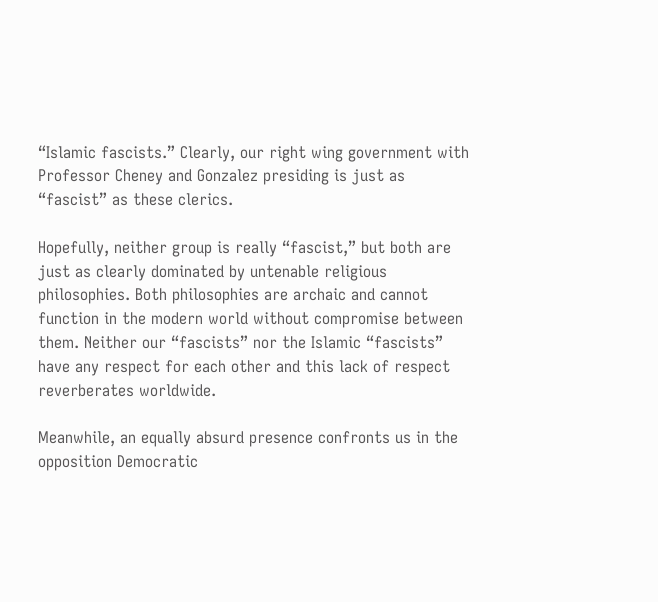“Islamic fascists.” Clearly, our right wing government with Professor Cheney and Gonzalez presiding is just as “fascist” as these clerics.

Hopefully, neither group is really “fascist,” but both are just as clearly dominated by untenable religious philosophies. Both philosophies are archaic and cannot function in the modern world without compromise between them. Neither our “fascists” nor the Islamic “fascists” have any respect for each other and this lack of respect reverberates worldwide.

Meanwhile, an equally absurd presence confronts us in the opposition Democratic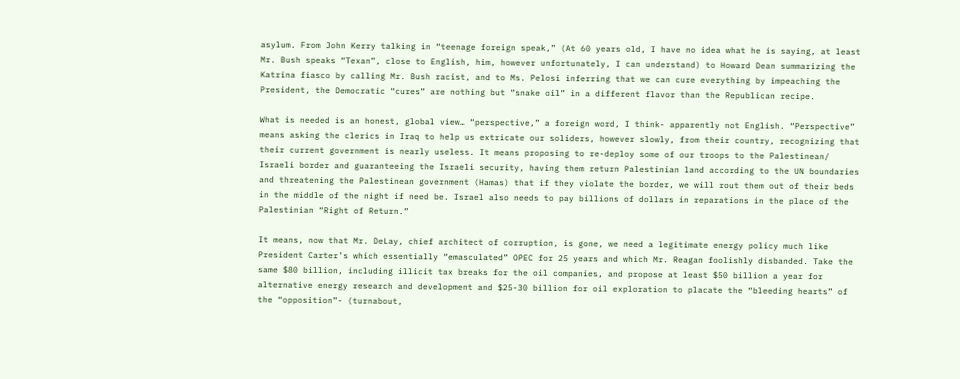asylum. From John Kerry talking in “teenage foreign speak,” (At 60 years old, I have no idea what he is saying, at least Mr. Bush speaks “Texan”, close to English, him, however unfortunately, I can understand) to Howard Dean summarizing the Katrina fiasco by calling Mr. Bush racist, and to Ms. Pelosi inferring that we can cure everything by impeaching the President, the Democratic “cures” are nothing but “snake oil” in a different flavor than the Republican recipe.

What is needed is an honest, global view… “perspective,” a foreign word, I think- apparently not English. “Perspective” means asking the clerics in Iraq to help us extricate our soliders, however slowly, from their country, recognizing that their current government is nearly useless. It means proposing to re-deploy some of our troops to the Palestinean/ Israeli border and guaranteeing the Israeli security, having them return Palestinian land according to the UN boundaries and threatening the Palestinean government (Hamas) that if they violate the border, we will rout them out of their beds in the middle of the night if need be. Israel also needs to pay billions of dollars in reparations in the place of the Palestinian “Right of Return.”

It means, now that Mr. DeLay, chief architect of corruption, is gone, we need a legitimate energy policy much like President Carter’s which essentially “emasculated” OPEC for 25 years and which Mr. Reagan foolishly disbanded. Take the same $80 billion, including illicit tax breaks for the oil companies, and propose at least $50 billion a year for alternative energy research and development and $25-30 billion for oil exploration to placate the “bleeding hearts” of the “opposition”- (turnabout,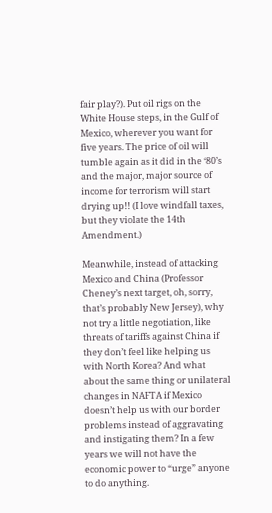fair play?). Put oil rigs on the White House steps, in the Gulf of Mexico, wherever you want for five years. The price of oil will tumble again as it did in the ‘80’s and the major, major source of income for terrorism will start drying up!! (I love windfall taxes, but they violate the 14th Amendment.)

Meanwhile, instead of attacking Mexico and China (Professor Cheney’s next target, oh, sorry, that’s probably New Jersey), why not try a little negotiation, like threats of tariffs against China if they don’t feel like helping us with North Korea? And what about the same thing or unilateral changes in NAFTA if Mexico doesn’t help us with our border problems instead of aggravating and instigating them? In a few years we will not have the economic power to “urge” anyone to do anything.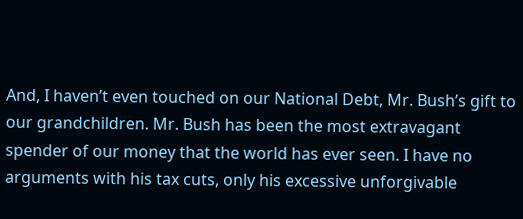And, I haven’t even touched on our National Debt, Mr. Bush’s gift to our grandchildren. Mr. Bush has been the most extravagant spender of our money that the world has ever seen. I have no arguments with his tax cuts, only his excessive unforgivable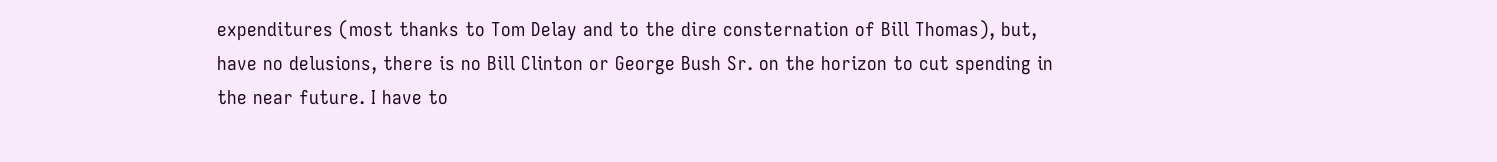expenditures (most thanks to Tom Delay and to the dire consternation of Bill Thomas), but, have no delusions, there is no Bill Clinton or George Bush Sr. on the horizon to cut spending in the near future. I have to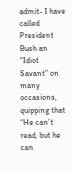admit- I have called President Bush an “Idiot Savant” on many occasions, quipping that “He can’t read, but he can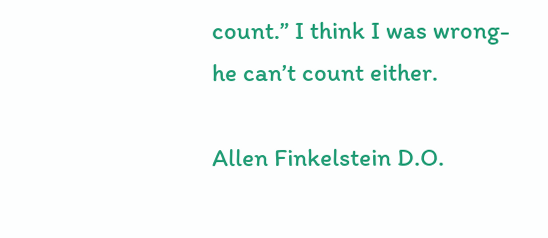count.” I think I was wrong- he can’t count either.

Allen Finkelstein D.O.